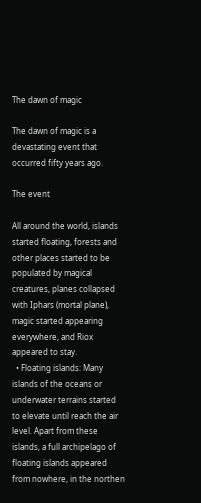The dawn of magic

The dawn of magic is a devastating event that occurred fifty years ago.

The event

All around the world, islands started floating, forests and other places started to be populated by magical creatures, planes collapsed with Iphars (mortal plane), magic started appearing everywhere, and Riox appeared to stay.
  • Floating islands: Many islands of the oceans or underwater terrains started to elevate until reach the air level. Apart from these islands, a full archipelago of floating islands appeared from nowhere, in the northen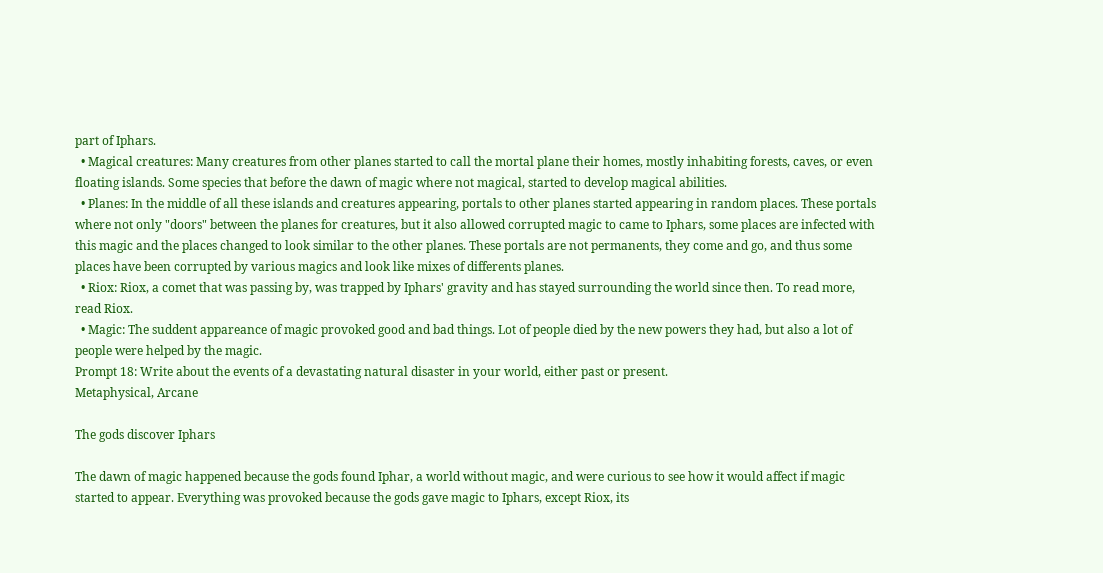part of Iphars.
  • Magical creatures: Many creatures from other planes started to call the mortal plane their homes, mostly inhabiting forests, caves, or even floating islands. Some species that before the dawn of magic where not magical, started to develop magical abilities.
  • Planes: In the middle of all these islands and creatures appearing, portals to other planes started appearing in random places. These portals where not only "doors" between the planes for creatures, but it also allowed corrupted magic to came to Iphars, some places are infected with this magic and the places changed to look similar to the other planes. These portals are not permanents, they come and go, and thus some places have been corrupted by various magics and look like mixes of differents planes.
  • Riox: Riox, a comet that was passing by, was trapped by Iphars' gravity and has stayed surrounding the world since then. To read more, read Riox.
  • Magic: The suddent appareance of magic provoked good and bad things. Lot of people died by the new powers they had, but also a lot of people were helped by the magic.
Prompt 18: Write about the events of a devastating natural disaster in your world, either past or present.
Metaphysical, Arcane

The gods discover Iphars

The dawn of magic happened because the gods found Iphar, a world without magic, and were curious to see how it would affect if magic started to appear. Everything was provoked because the gods gave magic to Iphars, except Riox, its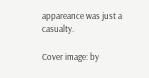appareance was just a casualty.

Cover image: by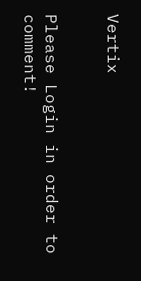Vertix


Please Login in order to comment!